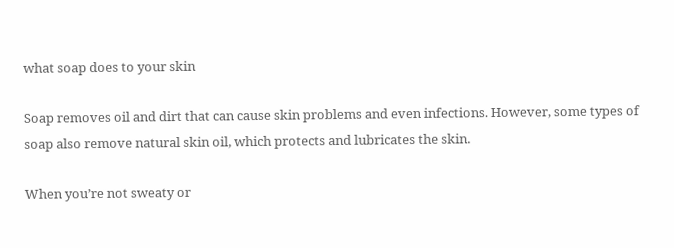what soap does to your skin

Soap removes oil and dirt that can cause skin problems and even infections. However, some types of soap also remove natural skin oil, which protects and lubricates the skin.

When you’re not sweaty or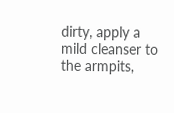dirty, apply a mild cleanser to the armpits,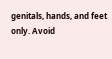genitals, hands, and feet only. Avoid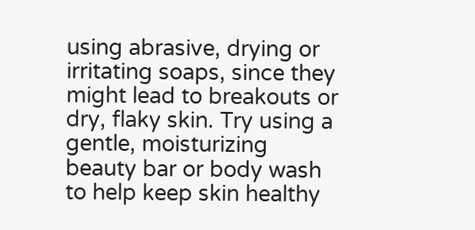using abrasive, drying or irritating soaps, since they might lead to breakouts or dry, flaky skin. Try using a gentle, moisturizing beauty bar or body wash to help keep skin healthy